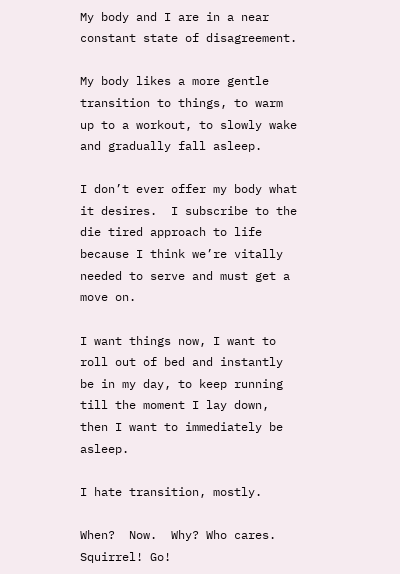My body and I are in a near constant state of disagreement.

My body likes a more gentle transition to things, to warm up to a workout, to slowly wake and gradually fall asleep.

I don’t ever offer my body what it desires.  I subscribe to the die tired approach to life because I think we’re vitally needed to serve and must get a move on.

I want things now, I want to roll out of bed and instantly be in my day, to keep running till the moment I lay down, then I want to immediately be asleep.

I hate transition, mostly.

When?  Now.  Why? Who cares.  Squirrel! Go!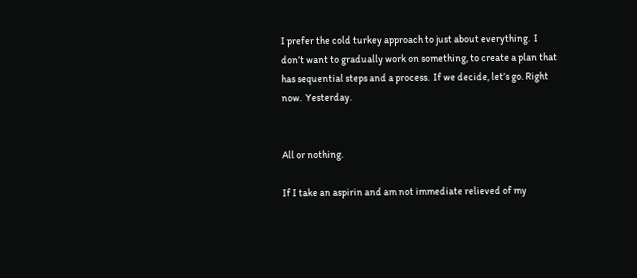I prefer the cold turkey approach to just about everything.  I don’t want to gradually work on something, to create a plan that has sequential steps and a process.  If we decide, let’s go. Right now.  Yesterday.


All or nothing.

If I take an aspirin and am not immediate relieved of my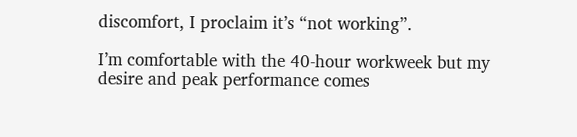discomfort, I proclaim it’s “not working”.

I’m comfortable with the 40-hour workweek but my desire and peak performance comes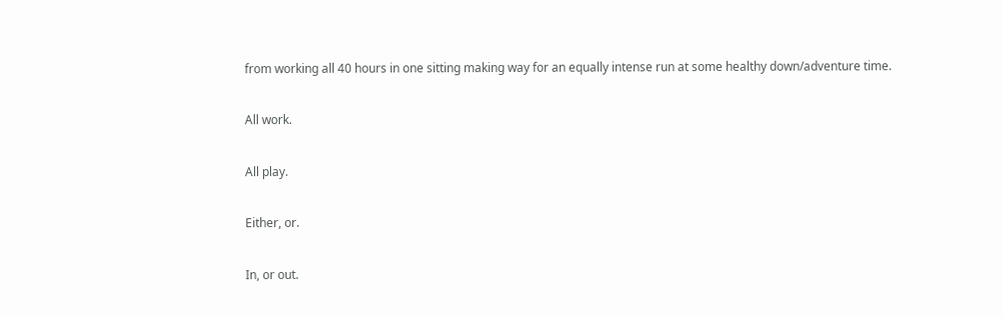from working all 40 hours in one sitting making way for an equally intense run at some healthy down/adventure time.

All work.

All play.

Either, or.

In, or out.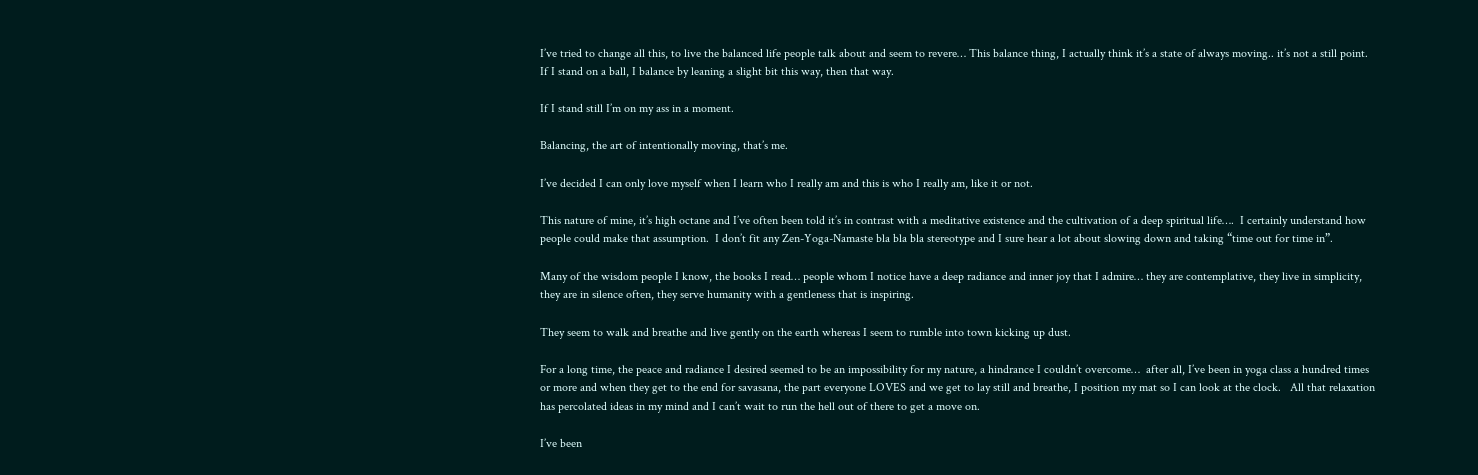I’ve tried to change all this, to live the balanced life people talk about and seem to revere… This balance thing, I actually think it’s a state of always moving.. it’s not a still point.  If I stand on a ball, I balance by leaning a slight bit this way, then that way.

If I stand still I’m on my ass in a moment.

Balancing, the art of intentionally moving, that’s me.

I’ve decided I can only love myself when I learn who I really am and this is who I really am, like it or not.

This nature of mine, it’s high octane and I’ve often been told it’s in contrast with a meditative existence and the cultivation of a deep spiritual life….  I certainly understand how people could make that assumption.  I don’t fit any Zen-Yoga-Namaste bla bla bla stereotype and I sure hear a lot about slowing down and taking “time out for time in”.

Many of the wisdom people I know, the books I read… people whom I notice have a deep radiance and inner joy that I admire… they are contemplative, they live in simplicity, they are in silence often, they serve humanity with a gentleness that is inspiring.

They seem to walk and breathe and live gently on the earth whereas I seem to rumble into town kicking up dust.

For a long time, the peace and radiance I desired seemed to be an impossibility for my nature, a hindrance I couldn’t overcome…  after all, I’ve been in yoga class a hundred times or more and when they get to the end for savasana, the part everyone LOVES and we get to lay still and breathe, I position my mat so I can look at the clock.   All that relaxation has percolated ideas in my mind and I can’t wait to run the hell out of there to get a move on.

I’ve been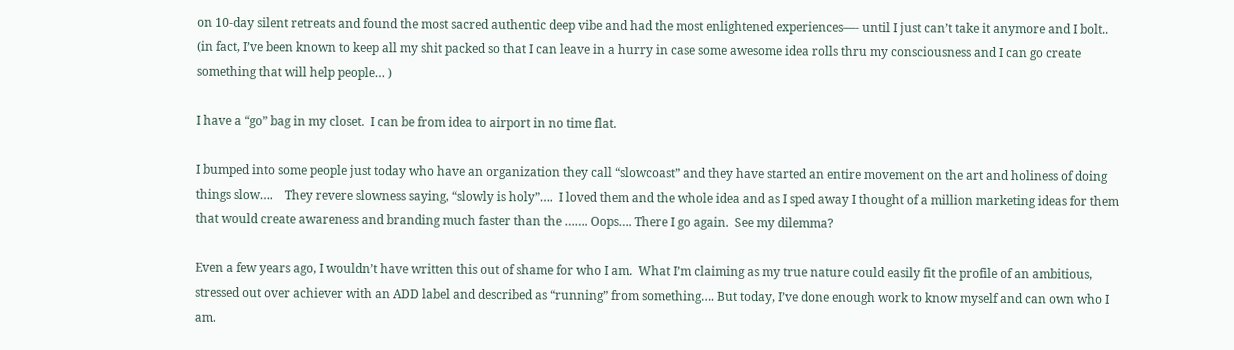on 10-day silent retreats and found the most sacred authentic deep vibe and had the most enlightened experiences—- until I just can’t take it anymore and I bolt.. (in fact, I’ve been known to keep all my shit packed so that I can leave in a hurry in case some awesome idea rolls thru my consciousness and I can go create something that will help people… )

I have a “go” bag in my closet.  I can be from idea to airport in no time flat.

I bumped into some people just today who have an organization they call “slowcoast” and they have started an entire movement on the art and holiness of doing things slow….    They revere slowness saying, “slowly is holy”….  I loved them and the whole idea and as I sped away I thought of a million marketing ideas for them that would create awareness and branding much faster than the ……. Oops…. There I go again.  See my dilemma?

Even a few years ago, I wouldn’t have written this out of shame for who I am.  What I’m claiming as my true nature could easily fit the profile of an ambitious, stressed out over achiever with an ADD label and described as “running” from something…. But today, I’ve done enough work to know myself and can own who I am.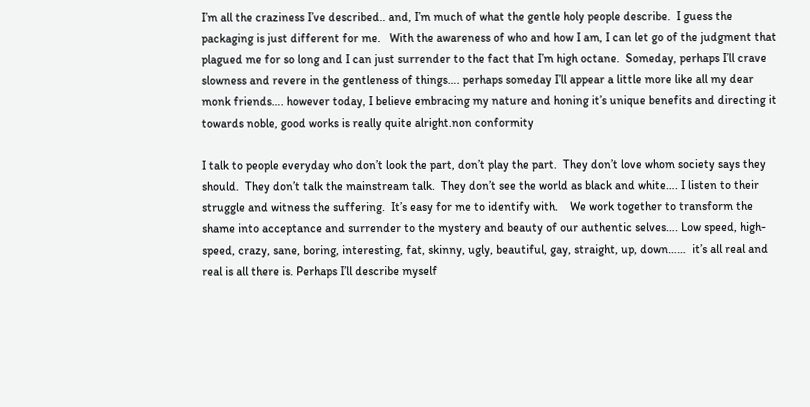I’m all the craziness I’ve described.. and, I’m much of what the gentle holy people describe.  I guess the packaging is just different for me.   With the awareness of who and how I am, I can let go of the judgment that plagued me for so long and I can just surrender to the fact that I’m high octane.  Someday, perhaps I’ll crave slowness and revere in the gentleness of things…. perhaps someday I’ll appear a little more like all my dear monk friends…. however today, I believe embracing my nature and honing it’s unique benefits and directing it towards noble, good works is really quite alright.non conformity

I talk to people everyday who don’t look the part, don’t play the part.  They don’t love whom society says they should.  They don’t talk the mainstream talk.  They don’t see the world as black and white…. I listen to their struggle and witness the suffering.  It’s easy for me to identify with.    We work together to transform the shame into acceptance and surrender to the mystery and beauty of our authentic selves…. Low speed, high-speed, crazy, sane, boring, interesting, fat, skinny, ugly, beautiful, gay, straight, up, down……  it’s all real and real is all there is. Perhaps I’ll describe myself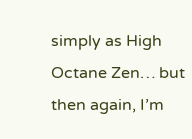simply as High Octane Zen… but then again, I’m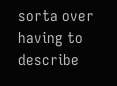sorta over having to describe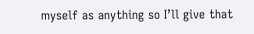myself as anything so I’ll give that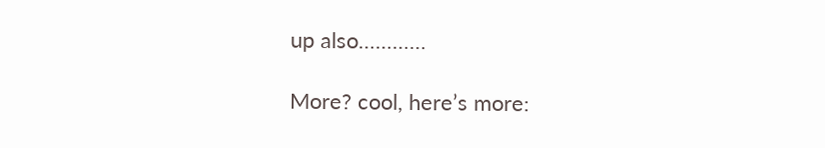up also…………

More? cool, here’s more: